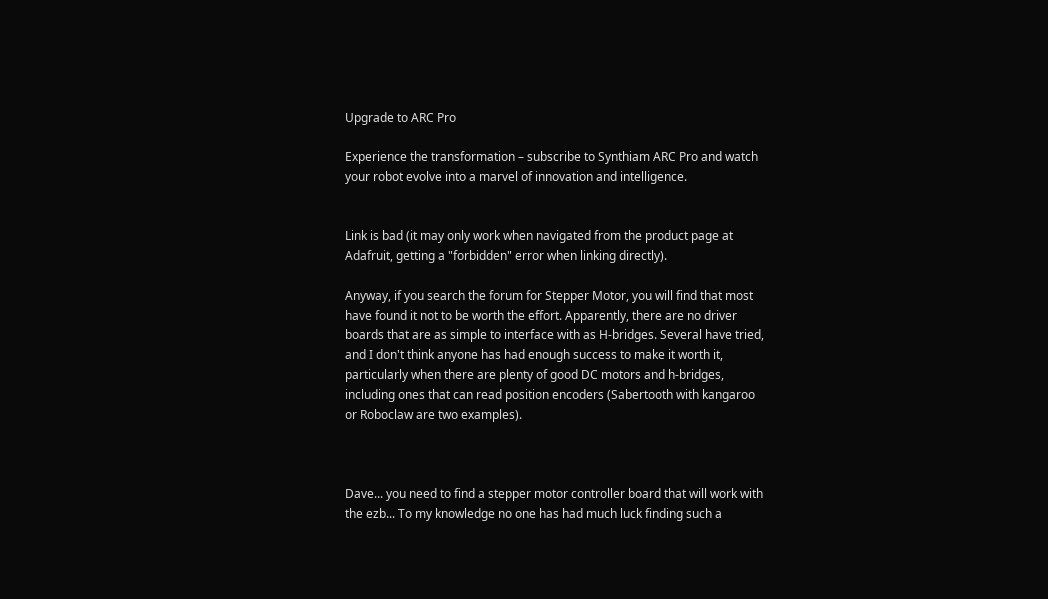Upgrade to ARC Pro

Experience the transformation – subscribe to Synthiam ARC Pro and watch your robot evolve into a marvel of innovation and intelligence.


Link is bad (it may only work when navigated from the product page at Adafruit, getting a "forbidden" error when linking directly).

Anyway, if you search the forum for Stepper Motor, you will find that most have found it not to be worth the effort. Apparently, there are no driver boards that are as simple to interface with as H-bridges. Several have tried, and I don't think anyone has had enough success to make it worth it, particularly when there are plenty of good DC motors and h-bridges, including ones that can read position encoders (Sabertooth with kangaroo or Roboclaw are two examples).



Dave... you need to find a stepper motor controller board that will work with the ezb... To my knowledge no one has had much luck finding such a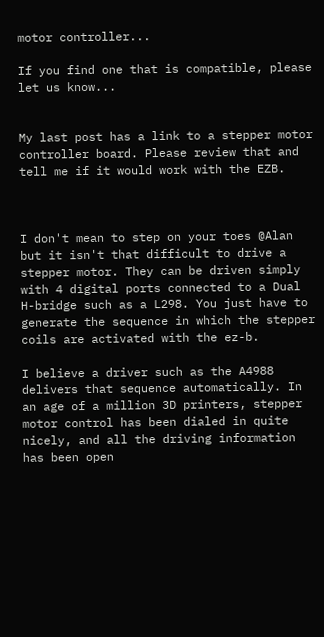motor controller...

If you find one that is compatible, please let us know...


My last post has a link to a stepper motor controller board. Please review that and tell me if it would work with the EZB.



I don't mean to step on your toes @Alan but it isn't that difficult to drive a stepper motor. They can be driven simply with 4 digital ports connected to a Dual H-bridge such as a L298. You just have to generate the sequence in which the stepper coils are activated with the ez-b.

I believe a driver such as the A4988 delivers that sequence automatically. In an age of a million 3D printers, stepper motor control has been dialed in quite nicely, and all the driving information has been open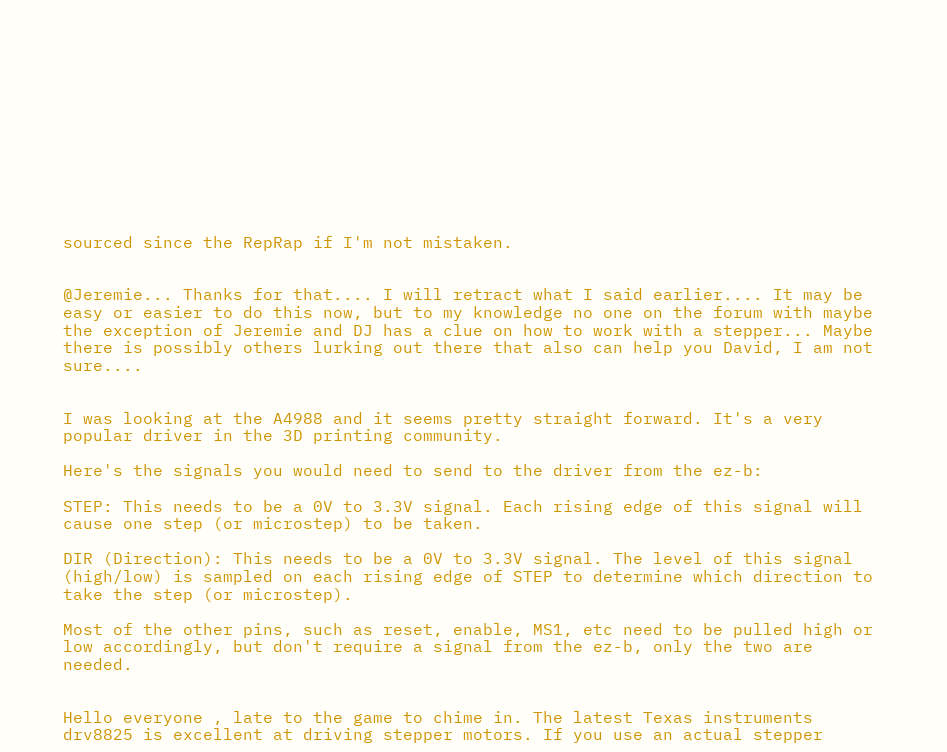sourced since the RepRap if I'm not mistaken.


@Jeremie... Thanks for that.... I will retract what I said earlier.... It may be easy or easier to do this now, but to my knowledge no one on the forum with maybe the exception of Jeremie and DJ has a clue on how to work with a stepper... Maybe there is possibly others lurking out there that also can help you David, I am not sure....


I was looking at the A4988 and it seems pretty straight forward. It's a very popular driver in the 3D printing community.

Here's the signals you would need to send to the driver from the ez-b:

STEP: This needs to be a 0V to 3.3V signal. Each rising edge of this signal will cause one step (or microstep) to be taken.

DIR (Direction): This needs to be a 0V to 3.3V signal. The level of this signal (high/low) is sampled on each rising edge of STEP to determine which direction to take the step (or microstep).

Most of the other pins, such as reset, enable, MS1, etc need to be pulled high or low accordingly, but don't require a signal from the ez-b, only the two are needed.


Hello everyone , late to the game to chime in. The latest Texas instruments drv8825 is excellent at driving stepper motors. If you use an actual stepper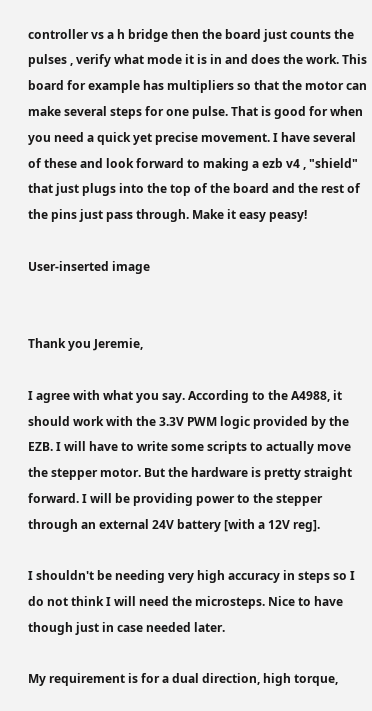controller vs a h bridge then the board just counts the pulses , verify what mode it is in and does the work. This board for example has multipliers so that the motor can make several steps for one pulse. That is good for when you need a quick yet precise movement. I have several of these and look forward to making a ezb v4 , "shield" that just plugs into the top of the board and the rest of the pins just pass through. Make it easy peasy!

User-inserted image


Thank you Jeremie,

I agree with what you say. According to the A4988, it should work with the 3.3V PWM logic provided by the EZB. I will have to write some scripts to actually move the stepper motor. But the hardware is pretty straight forward. I will be providing power to the stepper through an external 24V battery [with a 12V reg].

I shouldn't be needing very high accuracy in steps so I do not think I will need the microsteps. Nice to have though just in case needed later.

My requirement is for a dual direction, high torque,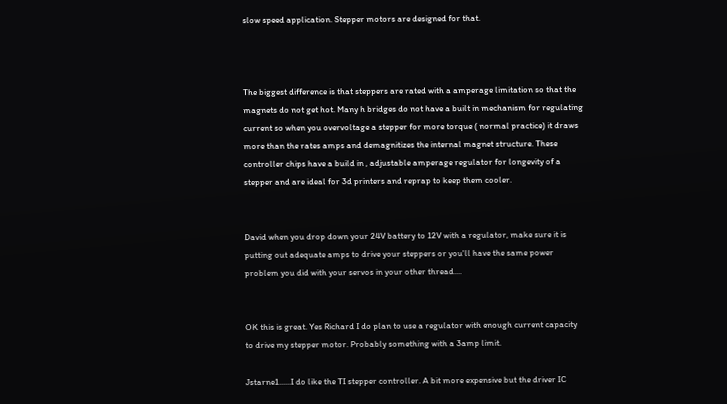slow speed application. Stepper motors are designed for that.



The biggest difference is that steppers are rated with a amperage limitation so that the magnets do not get hot. Many h bridges do not have a built in mechanism for regulating current so when you overvoltage a stepper for more torque ( normal practice) it draws more than the rates amps and demagnitizes the internal magnet structure. These controller chips have a build in , adjustable amperage regulator for longevity of a stepper and are ideal for 3d printers and reprap to keep them cooler.


David when you drop down your 24V battery to 12V with a regulator, make sure it is putting out adequate amps to drive your steppers or you'll have the same power problem you did with your servos in your other thread....


OK this is great. Yes Richard I do plan to use a regulator with enough current capacity to drive my stepper motor. Probably something with a 3amp limit.

Jstarne1......I do like the TI stepper controller. A bit more expensive but the driver IC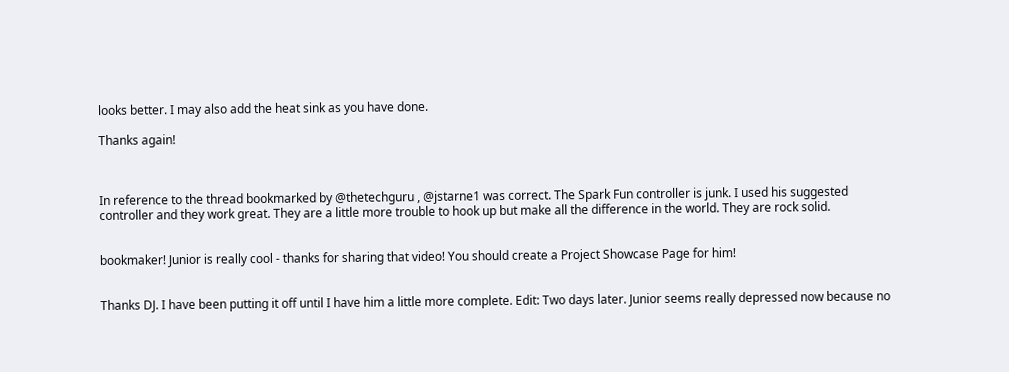looks better. I may also add the heat sink as you have done.

Thanks again!



In reference to the thread bookmarked by @thetechguru , @jstarne1 was correct. The Spark Fun controller is junk. I used his suggested controller and they work great. They are a little more trouble to hook up but make all the difference in the world. They are rock solid.


bookmaker! Junior is really cool - thanks for sharing that video! You should create a Project Showcase Page for him!


Thanks DJ. I have been putting it off until I have him a little more complete. Edit: Two days later. Junior seems really depressed now because no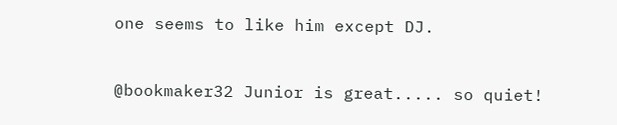one seems to like him except DJ.


@bookmaker32 Junior is great..... so quiet!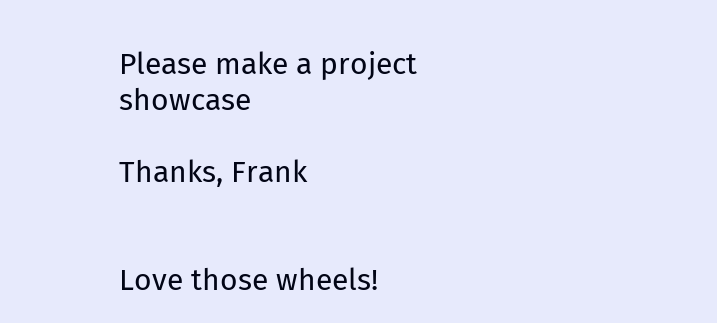Please make a project showcase

Thanks, Frank


Love those wheels!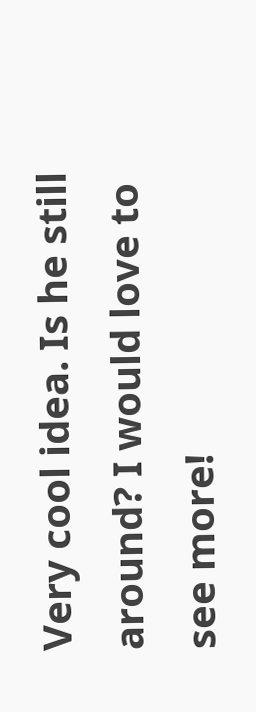Very cool idea. Is he still around? I would love to see more!